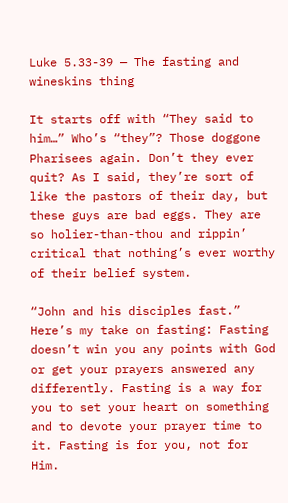Luke 5.33-39 — The fasting and wineskins thing

It starts off with “They said to him…” Who’s “they”? Those doggone Pharisees again. Don’t they ever quit? As I said, they’re sort of like the pastors of their day, but these guys are bad eggs. They are so holier-than-thou and rippin’ critical that nothing’s ever worthy of their belief system.

“John and his disciples fast.” Here’s my take on fasting: Fasting doesn’t win you any points with God or get your prayers answered any differently. Fasting is a way for you to set your heart on something and to devote your prayer time to it. Fasting is for you, not for Him.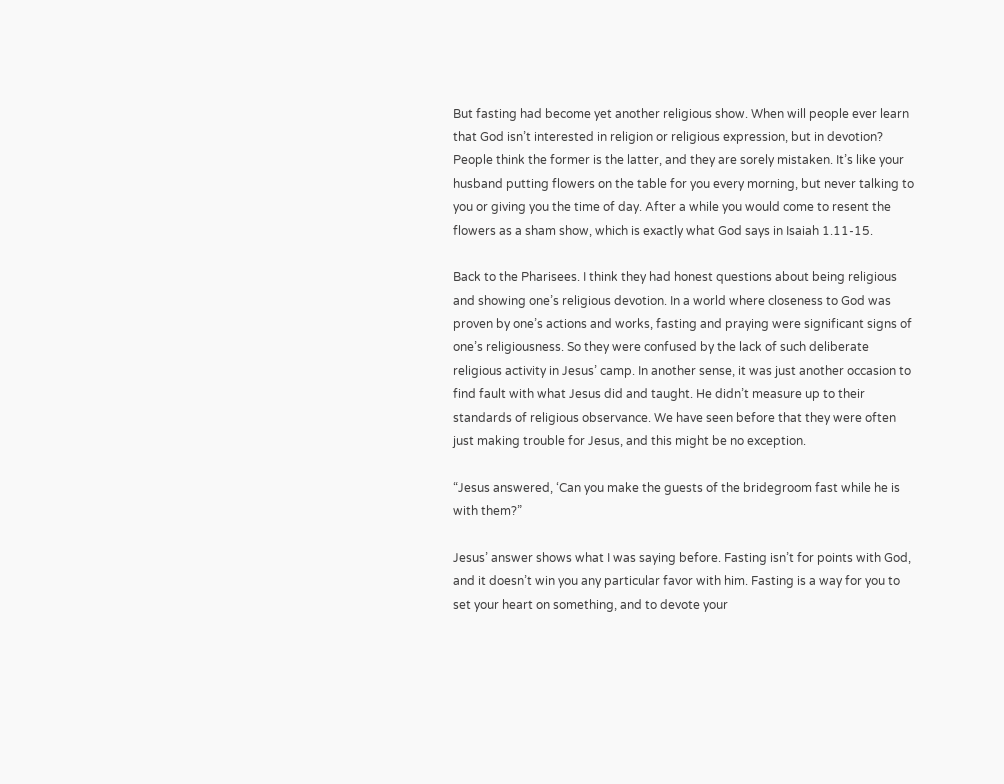But fasting had become yet another religious show. When will people ever learn that God isn’t interested in religion or religious expression, but in devotion? People think the former is the latter, and they are sorely mistaken. It’s like your husband putting flowers on the table for you every morning, but never talking to you or giving you the time of day. After a while you would come to resent the flowers as a sham show, which is exactly what God says in Isaiah 1.11-15.

Back to the Pharisees. I think they had honest questions about being religious and showing one’s religious devotion. In a world where closeness to God was proven by one’s actions and works, fasting and praying were significant signs of one’s religiousness. So they were confused by the lack of such deliberate religious activity in Jesus’ camp. In another sense, it was just another occasion to find fault with what Jesus did and taught. He didn’t measure up to their standards of religious observance. We have seen before that they were often just making trouble for Jesus, and this might be no exception.

“Jesus answered, ‘Can you make the guests of the bridegroom fast while he is with them?”

Jesus’ answer shows what I was saying before. Fasting isn’t for points with God, and it doesn’t win you any particular favor with him. Fasting is a way for you to set your heart on something, and to devote your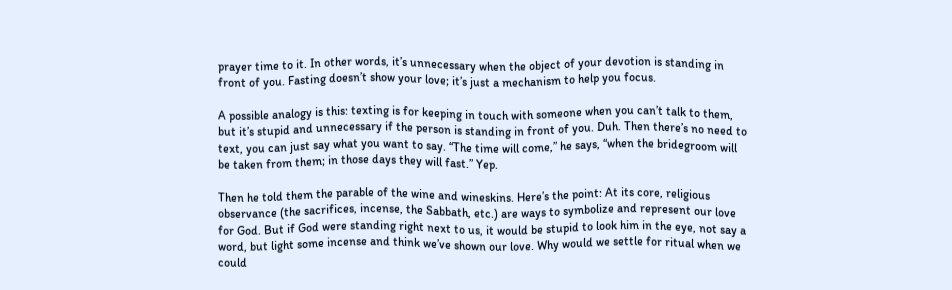prayer time to it. In other words, it’s unnecessary when the object of your devotion is standing in front of you. Fasting doesn’t show your love; it’s just a mechanism to help you focus.

A possible analogy is this: texting is for keeping in touch with someone when you can’t talk to them, but it’s stupid and unnecessary if the person is standing in front of you. Duh. Then there’s no need to text, you can just say what you want to say. “The time will come,” he says, “when the bridegroom will be taken from them; in those days they will fast.” Yep.

Then he told them the parable of the wine and wineskins. Here’s the point: At its core, religious observance (the sacrifices, incense, the Sabbath, etc.) are ways to symbolize and represent our love for God. But if God were standing right next to us, it would be stupid to look him in the eye, not say a word, but light some incense and think we’ve shown our love. Why would we settle for ritual when we could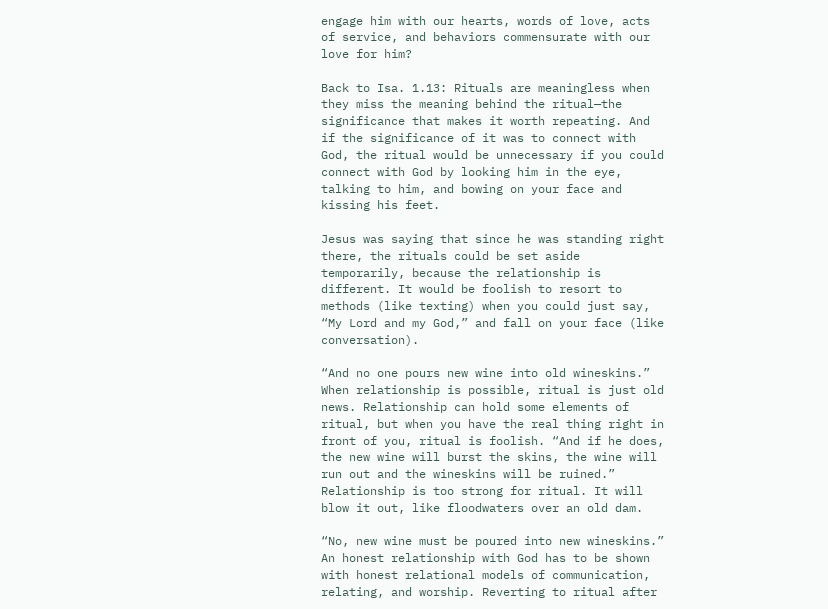engage him with our hearts, words of love, acts of service, and behaviors commensurate with our love for him?

Back to Isa. 1.13: Rituals are meaningless when they miss the meaning behind the ritual—the significance that makes it worth repeating. And if the significance of it was to connect with God, the ritual would be unnecessary if you could connect with God by looking him in the eye, talking to him, and bowing on your face and kissing his feet.

Jesus was saying that since he was standing right there, the rituals could be set aside temporarily, because the relationship is different. It would be foolish to resort to methods (like texting) when you could just say, “My Lord and my God,” and fall on your face (like conversation).

“And no one pours new wine into old wineskins.” When relationship is possible, ritual is just old news. Relationship can hold some elements of ritual, but when you have the real thing right in front of you, ritual is foolish. “And if he does, the new wine will burst the skins, the wine will run out and the wineskins will be ruined.” Relationship is too strong for ritual. It will blow it out, like floodwaters over an old dam.

“No, new wine must be poured into new wineskins.” An honest relationship with God has to be shown with honest relational models of communication, relating, and worship. Reverting to ritual after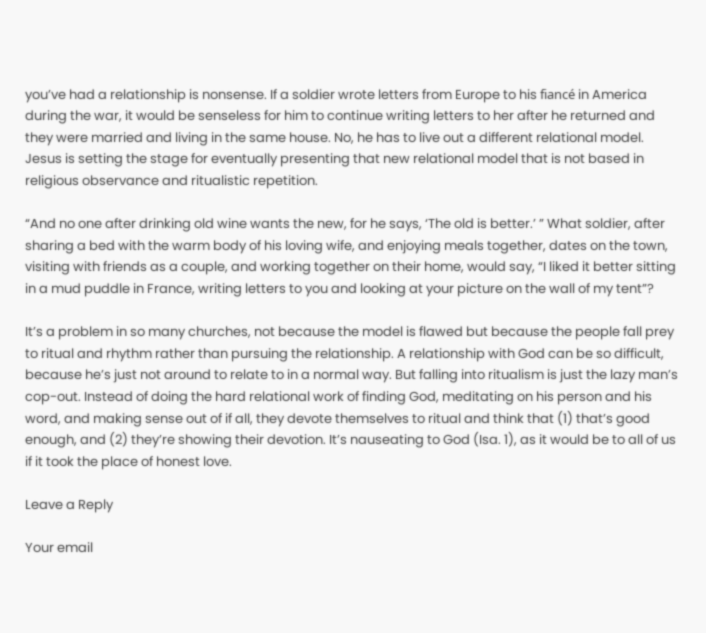you’ve had a relationship is nonsense. If a soldier wrote letters from Europe to his fiancé in America during the war, it would be senseless for him to continue writing letters to her after he returned and they were married and living in the same house. No, he has to live out a different relational model. Jesus is setting the stage for eventually presenting that new relational model that is not based in religious observance and ritualistic repetition.

“And no one after drinking old wine wants the new, for he says, ‘The old is better.’ ” What soldier, after sharing a bed with the warm body of his loving wife, and enjoying meals together, dates on the town, visiting with friends as a couple, and working together on their home, would say, “I liked it better sitting in a mud puddle in France, writing letters to you and looking at your picture on the wall of my tent”?

It’s a problem in so many churches, not because the model is flawed but because the people fall prey to ritual and rhythm rather than pursuing the relationship. A relationship with God can be so difficult, because he’s just not around to relate to in a normal way. But falling into ritualism is just the lazy man’s cop-out. Instead of doing the hard relational work of finding God, meditating on his person and his word, and making sense out of if all, they devote themselves to ritual and think that (1) that’s good enough, and (2) they’re showing their devotion. It’s nauseating to God (Isa. 1), as it would be to all of us if it took the place of honest love.

Leave a Reply

Your email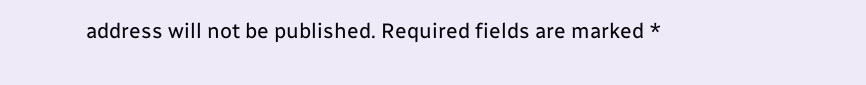address will not be published. Required fields are marked *